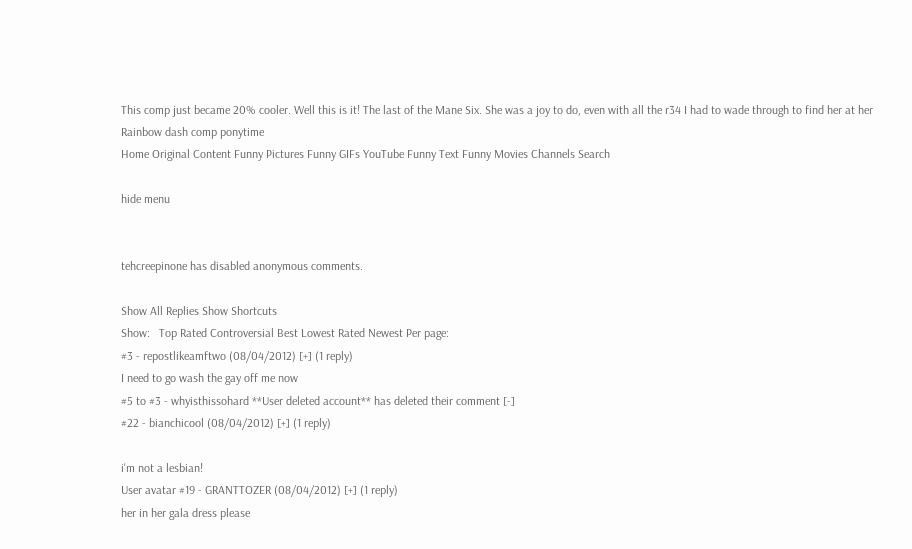This comp just became 20% cooler. Well this is it! The last of the Mane Six. She was a joy to do, even with all the r34 I had to wade through to find her at her Rainbow dash comp ponytime
Home Original Content Funny Pictures Funny GIFs YouTube Funny Text Funny Movies Channels Search

hide menu


tehcreepinone has disabled anonymous comments.

Show All Replies Show Shortcuts
Show:   Top Rated Controversial Best Lowest Rated Newest Per page:
#3 - repostlikeamftwo (08/04/2012) [+] (1 reply)
I need to go wash the gay off me now
#5 to #3 - whyisthissohard **User deleted account** has deleted their comment [-]
#22 - bianchicool (08/04/2012) [+] (1 reply)

i'm not a lesbian!
User avatar #19 - GRANTTOZER (08/04/2012) [+] (1 reply)
her in her gala dress please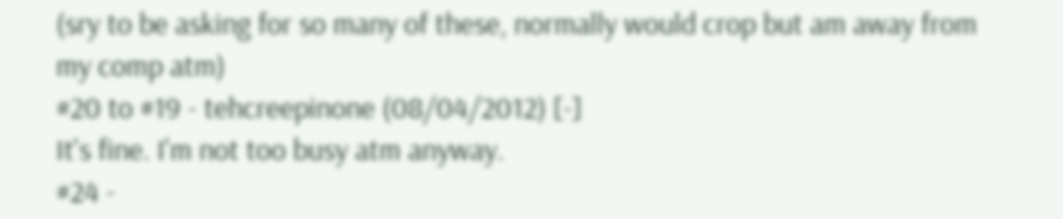(sry to be asking for so many of these, normally would crop but am away from my comp atm)
#20 to #19 - tehcreepinone (08/04/2012) [-]
It's fine. I'm not too busy atm anyway.
#24 -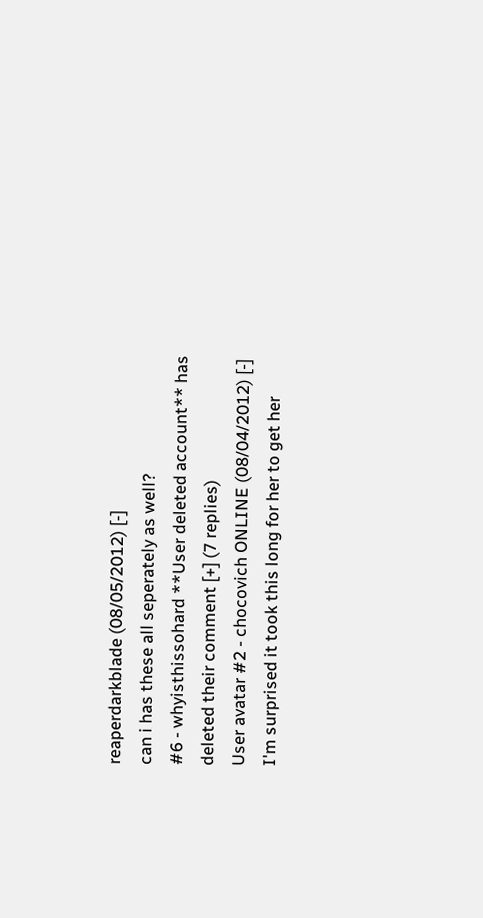reaperdarkblade (08/05/2012) [-]
can i has these all seperately as well?
#6 - whyisthissohard **User deleted account** has deleted their comment [+] (7 replies)
User avatar #2 - chocovich ONLINE (08/04/2012) [-]
I'm surprised it took this long for her to get her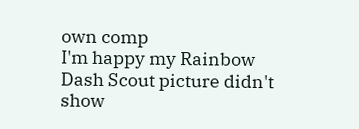own comp
I'm happy my Rainbow Dash Scout picture didn't show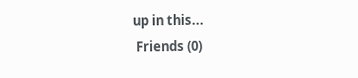up in this...
 Friends (0)